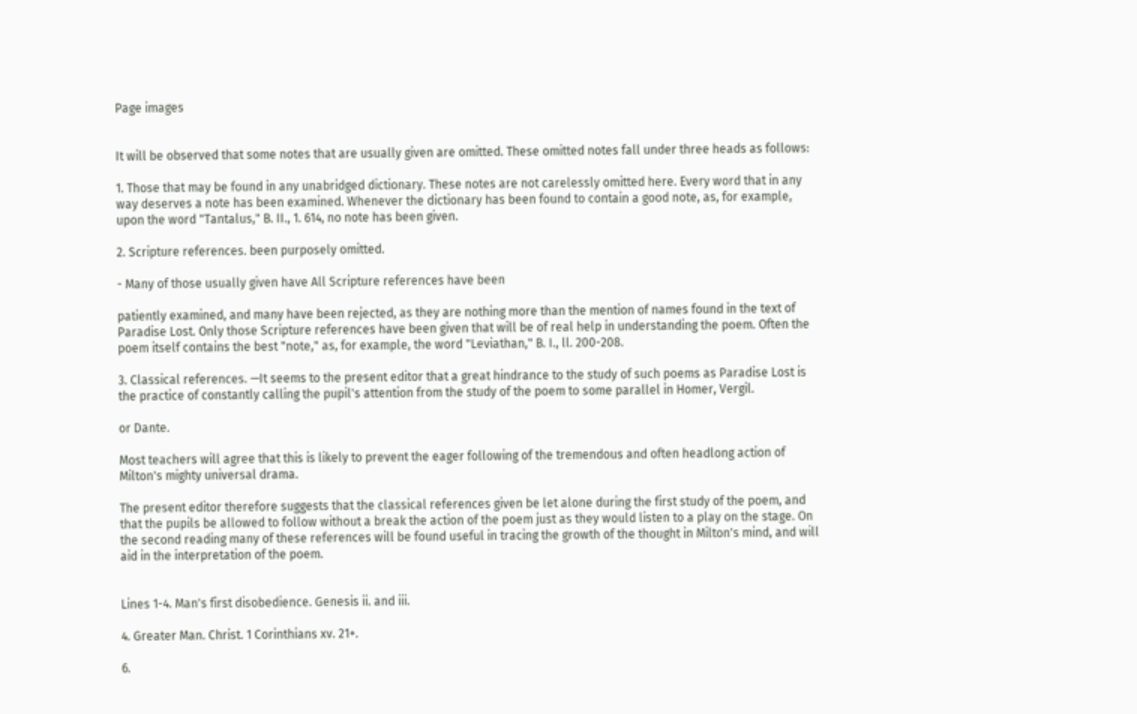Page images


It will be observed that some notes that are usually given are omitted. These omitted notes fall under three heads as follows:

1. Those that may be found in any unabridged dictionary. These notes are not carelessly omitted here. Every word that in any way deserves a note has been examined. Whenever the dictionary has been found to contain a good note, as, for example, upon the word "Tantalus," B. II., 1. 614, no note has been given.

2. Scripture references. been purposely omitted.

- Many of those usually given have All Scripture references have been

patiently examined, and many have been rejected, as they are nothing more than the mention of names found in the text of Paradise Lost. Only those Scripture references have been given that will be of real help in understanding the poem. Often the poem itself contains the best "note," as, for example, the word "Leviathan," B. I., ll. 200-208.

3. Classical references. —It seems to the present editor that a great hindrance to the study of such poems as Paradise Lost is the practice of constantly calling the pupil's attention from the study of the poem to some parallel in Homer, Vergil.

or Dante.

Most teachers will agree that this is likely to prevent the eager following of the tremendous and often headlong action of Milton's mighty universal drama.

The present editor therefore suggests that the classical references given be let alone during the first study of the poem, and that the pupils be allowed to follow without a break the action of the poem just as they would listen to a play on the stage. On the second reading many of these references will be found useful in tracing the growth of the thought in Milton's mind, and will aid in the interpretation of the poem.


Lines 1-4. Man's first disobedience. Genesis ii. and iii.

4. Greater Man. Christ. 1 Corinthians xv. 21+.

6.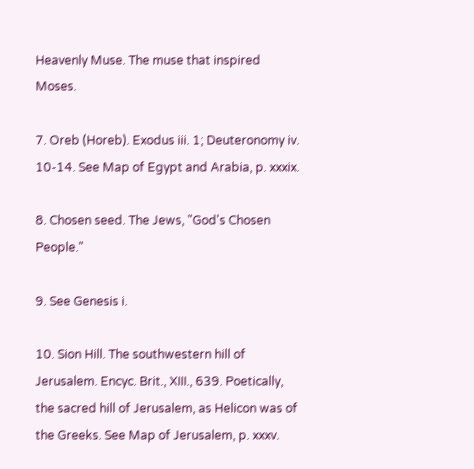Heavenly Muse. The muse that inspired Moses.

7. Oreb (Horeb). Exodus iii. 1; Deuteronomy iv. 10-14. See Map of Egypt and Arabia, p. xxxix.

8. Chosen seed. The Jews, "God's Chosen People."

9. See Genesis i.

10. Sion Hill. The southwestern hill of Jerusalem. Encyc. Brit., XIII., 639. Poetically, the sacred hill of Jerusalem, as Helicon was of the Greeks. See Map of Jerusalem, p. xxxv.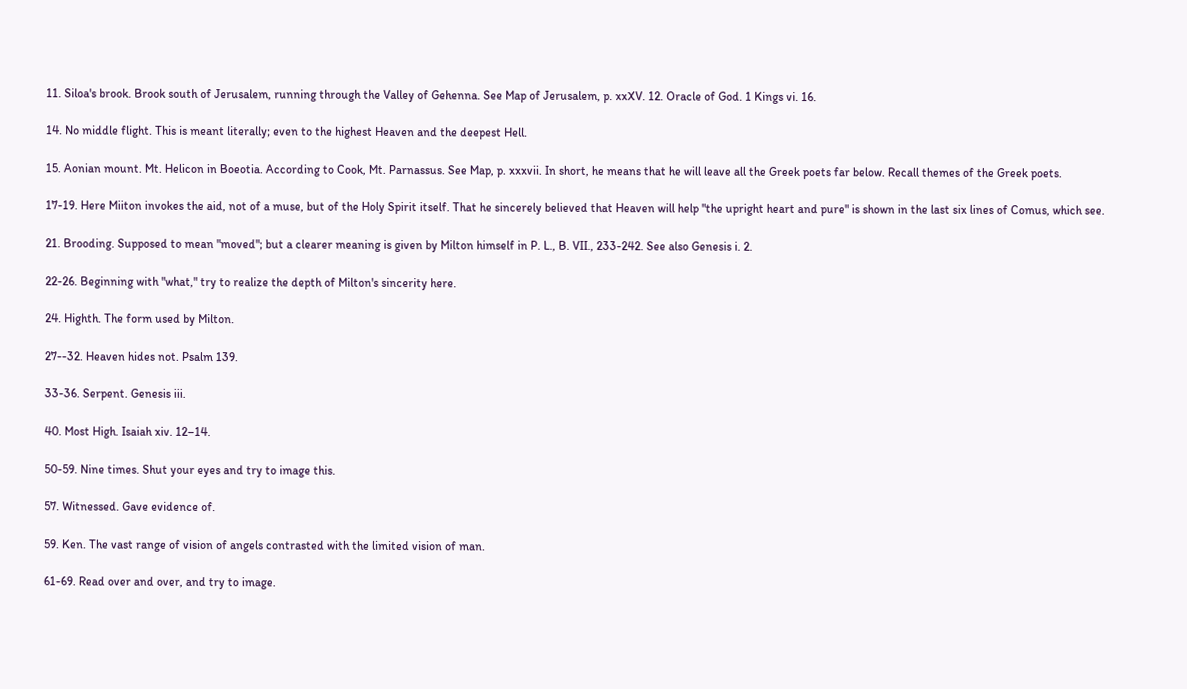11. Siloa's brook. Brook south of Jerusalem, running through the Valley of Gehenna. See Map of Jerusalem, p. xxXV. 12. Oracle of God. 1 Kings vi. 16.

14. No middle flight. This is meant literally; even to the highest Heaven and the deepest Hell.

15. Aonian mount. Mt. Helicon in Boeotia. According to Cook, Mt. Parnassus. See Map, p. xxxvii. In short, he means that he will leave all the Greek poets far below. Recall themes of the Greek poets.

17-19. Here Miiton invokes the aid, not of a muse, but of the Holy Spirit itself. That he sincerely believed that Heaven will help "the upright heart and pure" is shown in the last six lines of Comus, which see.

21. Brooding. Supposed to mean "moved"; but a clearer meaning is given by Milton himself in P. L., B. VII., 233-242. See also Genesis i. 2.

22-26. Beginning with "what," try to realize the depth of Milton's sincerity here.

24. Highth. The form used by Milton.

27--32. Heaven hides not. Psalm 139.

33-36. Serpent. Genesis iii.

40. Most High. Isaiah xiv. 12–14.

50-59. Nine times. Shut your eyes and try to image this.

57. Witnessed. Gave evidence of.

59. Ken. The vast range of vision of angels contrasted with the limited vision of man.

61-69. Read over and over, and try to image.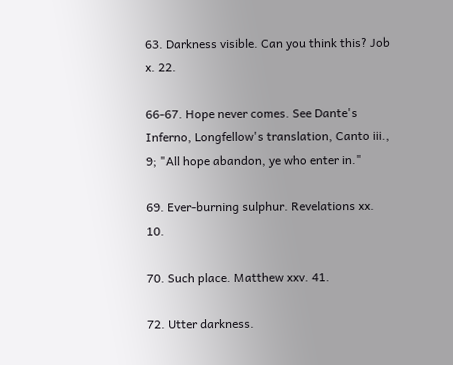63. Darkness visible. Can you think this? Job x. 22.

66-67. Hope never comes. See Dante's Inferno, Longfellow's translation, Canto iii., 9; "All hope abandon, ye who enter in."

69. Ever-burning sulphur. Revelations xx. 10.

70. Such place. Matthew xxv. 41.

72. Utter darkness.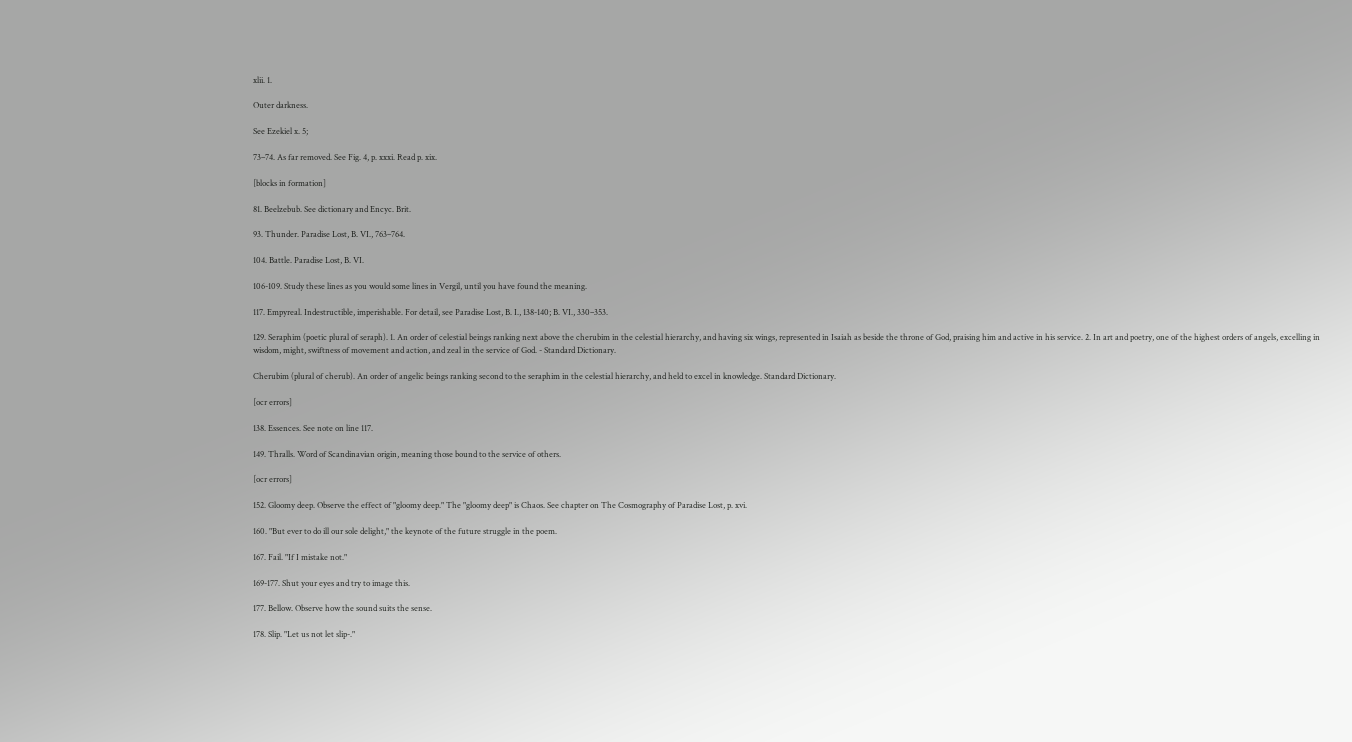xlii. 1.

Outer darkness.

See Ezekiel x. 5;

73–74. As far removed. See Fig. 4, p. xxxi. Read p. xix.

[blocks in formation]

81. Beelzebub. See dictionary and Encyc. Brit.

93. Thunder. Paradise Lost, B. VI., 763–764.

104. Battle. Paradise Lost, B. VI.

106-109. Study these lines as you would some lines in Vergil, until you have found the meaning.

117. Empyreal. Indestructible, imperishable. For detail, see Paradise Lost, B. I., 138-140; B. VI., 330–353.

129. Seraphim (poetic plural of seraph). 1. An order of celestial beings ranking next above the cherubim in the celestial hierarchy, and having six wings, represented in Isaiah as beside the throne of God, praising him and active in his service. 2. In art and poetry, one of the highest orders of angels, excelling in wisdom, might, swiftness of movement and action, and zeal in the service of God. - Standard Dictionary.

Cherubim (plural of cherub). An order of angelic beings ranking second to the seraphim in the celestial hierarchy, and held to excel in knowledge. Standard Dictionary.

[ocr errors]

138. Essences. See note on line 117.

149. Thralls. Word of Scandinavian origin, meaning those bound to the service of others.

[ocr errors]

152. Gloomy deep. Observe the effect of "gloomy deep." The "gloomy deep" is Chaos. See chapter on The Cosmography of Paradise Lost, p. xvi.

160. "But ever to do ill our sole delight," the keynote of the future struggle in the poem.

167. Fail. "If I mistake not."

169-177. Shut your eyes and try to image this.

177. Bellow. Observe how the sound suits the sense.

178. Slip. "Let us not let slip-."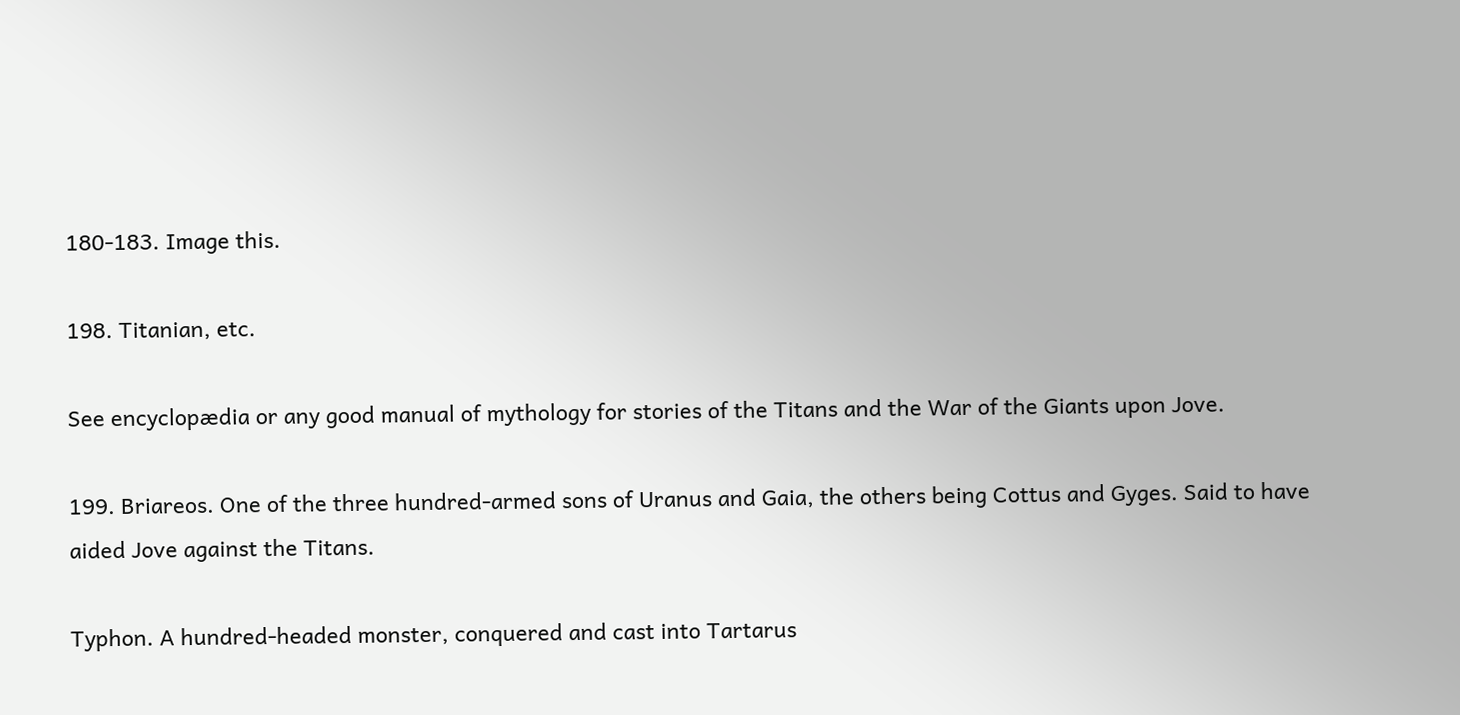180-183. Image this.

198. Titanian, etc.

See encyclopædia or any good manual of mythology for stories of the Titans and the War of the Giants upon Jove.

199. Briareos. One of the three hundred-armed sons of Uranus and Gaia, the others being Cottus and Gyges. Said to have aided Jove against the Titans.

Typhon. A hundred-headed monster, conquered and cast into Tartarus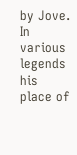by Jove. In various legends his place of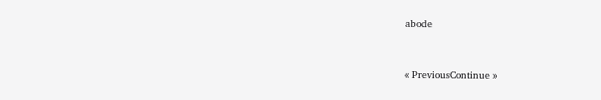abode


« PreviousContinue »